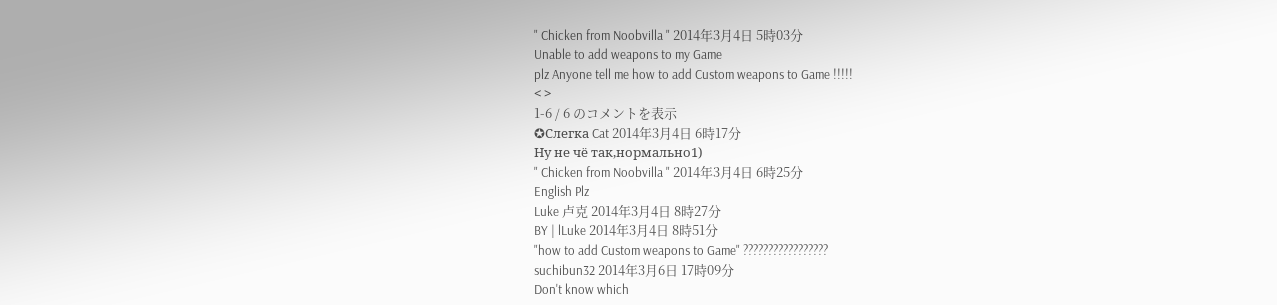" Chicken from Noobvilla " 2014年3月4日 5時03分
Unable to add weapons to my Game
plz Anyone tell me how to add Custom weapons to Game !!!!!
< >
1-6 / 6 のコメントを表示
✪Слегка Cat 2014年3月4日 6時17分
Ну не чё так,нормально1)
" Chicken from Noobvilla " 2014年3月4日 6時25分
English Plz
Luke 卢克 2014年3月4日 8時27分
BY | lLuke 2014年3月4日 8時51分
"how to add Custom weapons to Game" ?????????????????
suchibun32 2014年3月6日 17時09分
Don't know which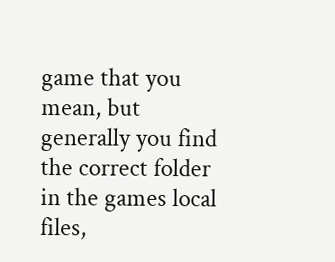game that you mean, but generally you find the correct folder in the games local files,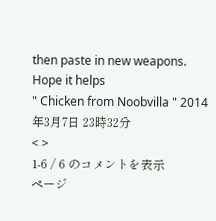then paste in new weapons. Hope it helps
" Chicken from Noobvilla " 2014年3月7日 23時32分
< >
1-6 / 6 のコメントを表示
ページ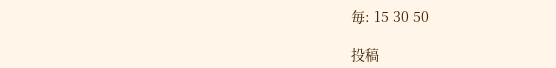毎: 15 30 50

投稿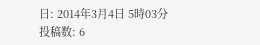日: 2014年3月4日 5時03分
投稿数: 6